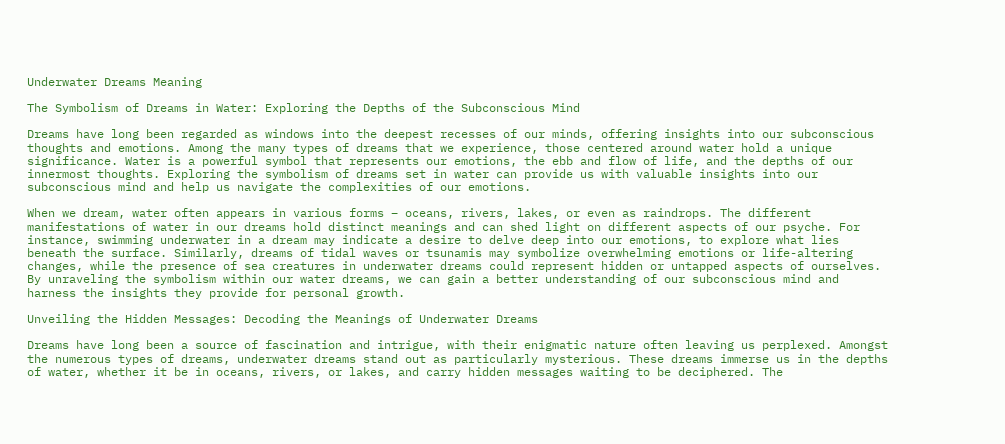Underwater Dreams Meaning

The Symbolism of Dreams in Water: Exploring the Depths of the Subconscious Mind

Dreams have long been regarded as windows into the deepest recesses of our minds, offering insights into our subconscious thoughts and emotions. Among the many types of dreams that we experience, those centered around water hold a unique significance. Water is a powerful symbol that represents our emotions, the ebb and flow of life, and the depths of our innermost thoughts. Exploring the symbolism of dreams set in water can provide us with valuable insights into our subconscious mind and help us navigate the complexities of our emotions.

When we dream, water often appears in various forms – oceans, rivers, lakes, or even as raindrops. The different manifestations of water in our dreams hold distinct meanings and can shed light on different aspects of our psyche. For instance, swimming underwater in a dream may indicate a desire to delve deep into our emotions, to explore what lies beneath the surface. Similarly, dreams of tidal waves or tsunamis may symbolize overwhelming emotions or life-altering changes, while the presence of sea creatures in underwater dreams could represent hidden or untapped aspects of ourselves. By unraveling the symbolism within our water dreams, we can gain a better understanding of our subconscious mind and harness the insights they provide for personal growth.

Unveiling the Hidden Messages: Decoding the Meanings of Underwater Dreams

Dreams have long been a source of fascination and intrigue, with their enigmatic nature often leaving us perplexed. Amongst the numerous types of dreams, underwater dreams stand out as particularly mysterious. These dreams immerse us in the depths of water, whether it be in oceans, rivers, or lakes, and carry hidden messages waiting to be deciphered. The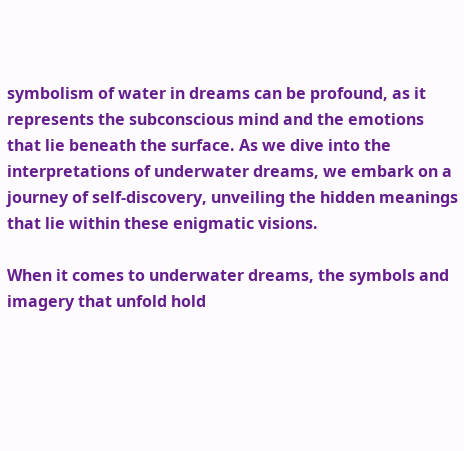symbolism of water in dreams can be profound, as it represents the subconscious mind and the emotions that lie beneath the surface. As we dive into the interpretations of underwater dreams, we embark on a journey of self-discovery, unveiling the hidden meanings that lie within these enigmatic visions.

When it comes to underwater dreams, the symbols and imagery that unfold hold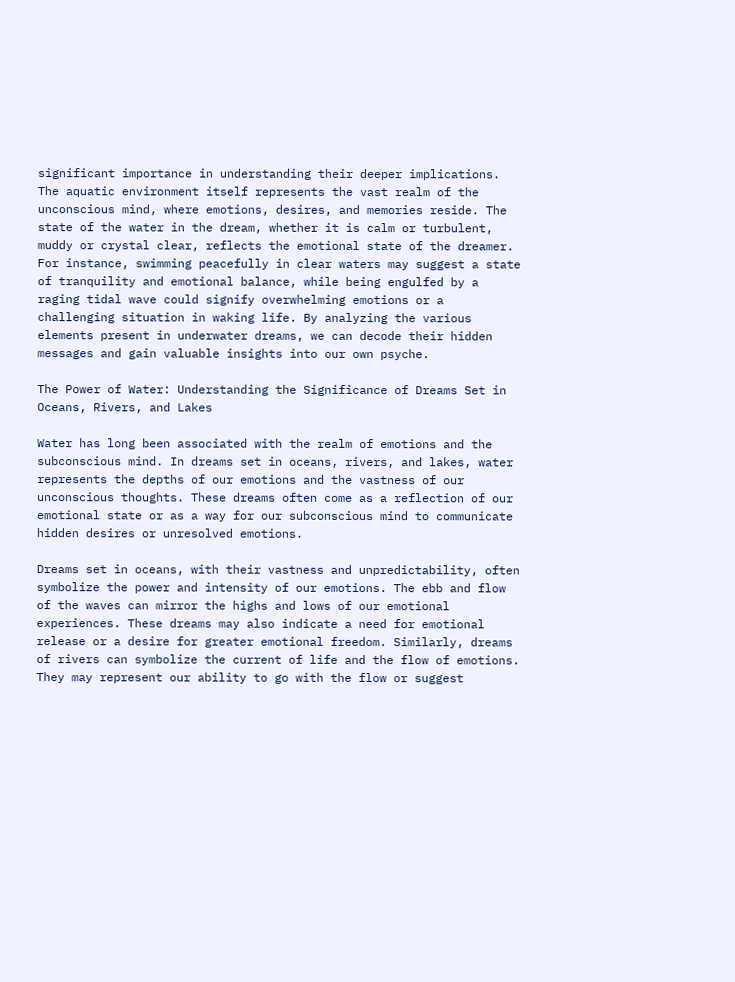significant importance in understanding their deeper implications. The aquatic environment itself represents the vast realm of the unconscious mind, where emotions, desires, and memories reside. The state of the water in the dream, whether it is calm or turbulent, muddy or crystal clear, reflects the emotional state of the dreamer. For instance, swimming peacefully in clear waters may suggest a state of tranquility and emotional balance, while being engulfed by a raging tidal wave could signify overwhelming emotions or a challenging situation in waking life. By analyzing the various elements present in underwater dreams, we can decode their hidden messages and gain valuable insights into our own psyche.

The Power of Water: Understanding the Significance of Dreams Set in Oceans, Rivers, and Lakes

Water has long been associated with the realm of emotions and the subconscious mind. In dreams set in oceans, rivers, and lakes, water represents the depths of our emotions and the vastness of our unconscious thoughts. These dreams often come as a reflection of our emotional state or as a way for our subconscious mind to communicate hidden desires or unresolved emotions.

Dreams set in oceans, with their vastness and unpredictability, often symbolize the power and intensity of our emotions. The ebb and flow of the waves can mirror the highs and lows of our emotional experiences. These dreams may also indicate a need for emotional release or a desire for greater emotional freedom. Similarly, dreams of rivers can symbolize the current of life and the flow of emotions. They may represent our ability to go with the flow or suggest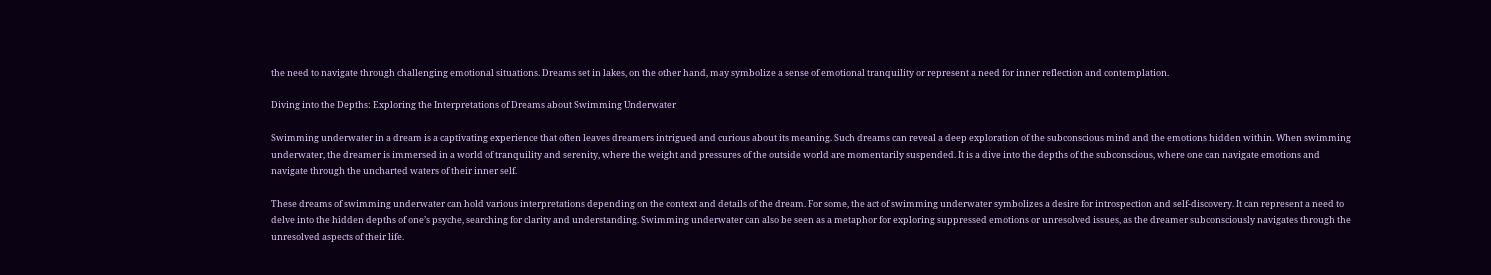the need to navigate through challenging emotional situations. Dreams set in lakes, on the other hand, may symbolize a sense of emotional tranquility or represent a need for inner reflection and contemplation.

Diving into the Depths: Exploring the Interpretations of Dreams about Swimming Underwater

Swimming underwater in a dream is a captivating experience that often leaves dreamers intrigued and curious about its meaning. Such dreams can reveal a deep exploration of the subconscious mind and the emotions hidden within. When swimming underwater, the dreamer is immersed in a world of tranquility and serenity, where the weight and pressures of the outside world are momentarily suspended. It is a dive into the depths of the subconscious, where one can navigate emotions and navigate through the uncharted waters of their inner self.

These dreams of swimming underwater can hold various interpretations depending on the context and details of the dream. For some, the act of swimming underwater symbolizes a desire for introspection and self-discovery. It can represent a need to delve into the hidden depths of one’s psyche, searching for clarity and understanding. Swimming underwater can also be seen as a metaphor for exploring suppressed emotions or unresolved issues, as the dreamer subconsciously navigates through the unresolved aspects of their life.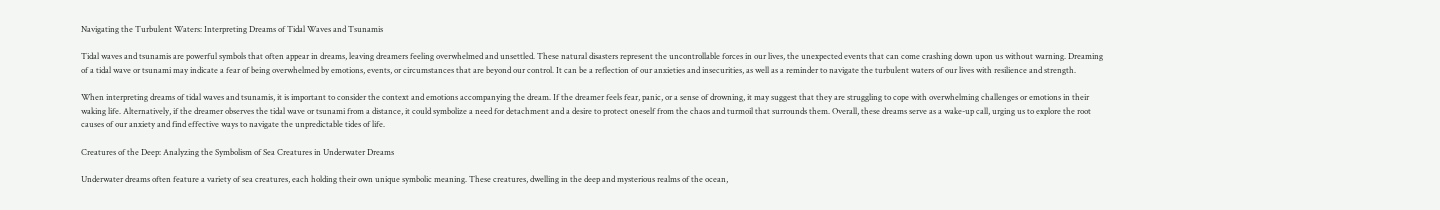Navigating the Turbulent Waters: Interpreting Dreams of Tidal Waves and Tsunamis

Tidal waves and tsunamis are powerful symbols that often appear in dreams, leaving dreamers feeling overwhelmed and unsettled. These natural disasters represent the uncontrollable forces in our lives, the unexpected events that can come crashing down upon us without warning. Dreaming of a tidal wave or tsunami may indicate a fear of being overwhelmed by emotions, events, or circumstances that are beyond our control. It can be a reflection of our anxieties and insecurities, as well as a reminder to navigate the turbulent waters of our lives with resilience and strength.

When interpreting dreams of tidal waves and tsunamis, it is important to consider the context and emotions accompanying the dream. If the dreamer feels fear, panic, or a sense of drowning, it may suggest that they are struggling to cope with overwhelming challenges or emotions in their waking life. Alternatively, if the dreamer observes the tidal wave or tsunami from a distance, it could symbolize a need for detachment and a desire to protect oneself from the chaos and turmoil that surrounds them. Overall, these dreams serve as a wake-up call, urging us to explore the root causes of our anxiety and find effective ways to navigate the unpredictable tides of life.

Creatures of the Deep: Analyzing the Symbolism of Sea Creatures in Underwater Dreams

Underwater dreams often feature a variety of sea creatures, each holding their own unique symbolic meaning. These creatures, dwelling in the deep and mysterious realms of the ocean,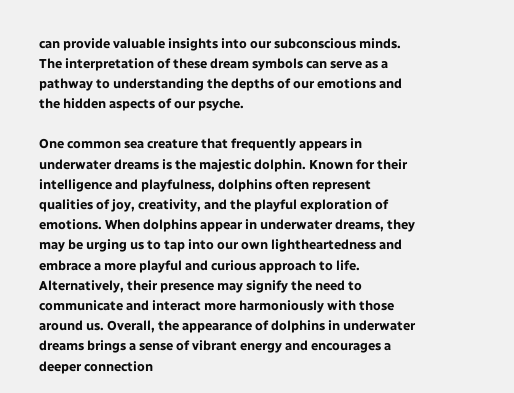can provide valuable insights into our subconscious minds. The interpretation of these dream symbols can serve as a pathway to understanding the depths of our emotions and the hidden aspects of our psyche.

One common sea creature that frequently appears in underwater dreams is the majestic dolphin. Known for their intelligence and playfulness, dolphins often represent qualities of joy, creativity, and the playful exploration of emotions. When dolphins appear in underwater dreams, they may be urging us to tap into our own lightheartedness and embrace a more playful and curious approach to life. Alternatively, their presence may signify the need to communicate and interact more harmoniously with those around us. Overall, the appearance of dolphins in underwater dreams brings a sense of vibrant energy and encourages a deeper connection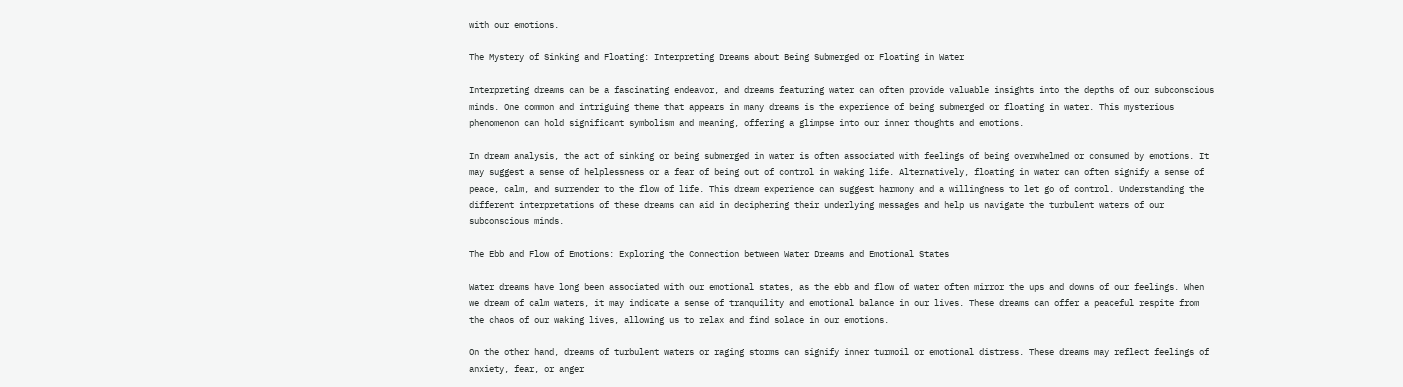with our emotions.

The Mystery of Sinking and Floating: Interpreting Dreams about Being Submerged or Floating in Water

Interpreting dreams can be a fascinating endeavor, and dreams featuring water can often provide valuable insights into the depths of our subconscious minds. One common and intriguing theme that appears in many dreams is the experience of being submerged or floating in water. This mysterious phenomenon can hold significant symbolism and meaning, offering a glimpse into our inner thoughts and emotions.

In dream analysis, the act of sinking or being submerged in water is often associated with feelings of being overwhelmed or consumed by emotions. It may suggest a sense of helplessness or a fear of being out of control in waking life. Alternatively, floating in water can often signify a sense of peace, calm, and surrender to the flow of life. This dream experience can suggest harmony and a willingness to let go of control. Understanding the different interpretations of these dreams can aid in deciphering their underlying messages and help us navigate the turbulent waters of our subconscious minds.

The Ebb and Flow of Emotions: Exploring the Connection between Water Dreams and Emotional States

Water dreams have long been associated with our emotional states, as the ebb and flow of water often mirror the ups and downs of our feelings. When we dream of calm waters, it may indicate a sense of tranquility and emotional balance in our lives. These dreams can offer a peaceful respite from the chaos of our waking lives, allowing us to relax and find solace in our emotions.

On the other hand, dreams of turbulent waters or raging storms can signify inner turmoil or emotional distress. These dreams may reflect feelings of anxiety, fear, or anger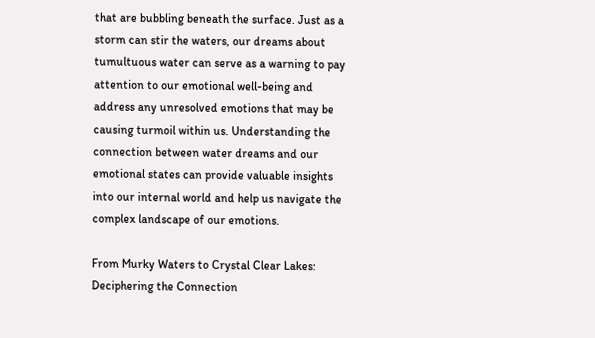that are bubbling beneath the surface. Just as a storm can stir the waters, our dreams about tumultuous water can serve as a warning to pay attention to our emotional well-being and address any unresolved emotions that may be causing turmoil within us. Understanding the connection between water dreams and our emotional states can provide valuable insights into our internal world and help us navigate the complex landscape of our emotions.

From Murky Waters to Crystal Clear Lakes: Deciphering the Connection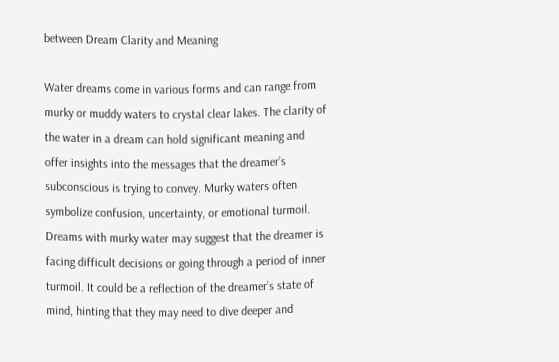between Dream Clarity and Meaning

Water dreams come in various forms and can range from murky or muddy waters to crystal clear lakes. The clarity of the water in a dream can hold significant meaning and offer insights into the messages that the dreamer’s subconscious is trying to convey. Murky waters often symbolize confusion, uncertainty, or emotional turmoil. Dreams with murky water may suggest that the dreamer is facing difficult decisions or going through a period of inner turmoil. It could be a reflection of the dreamer’s state of mind, hinting that they may need to dive deeper and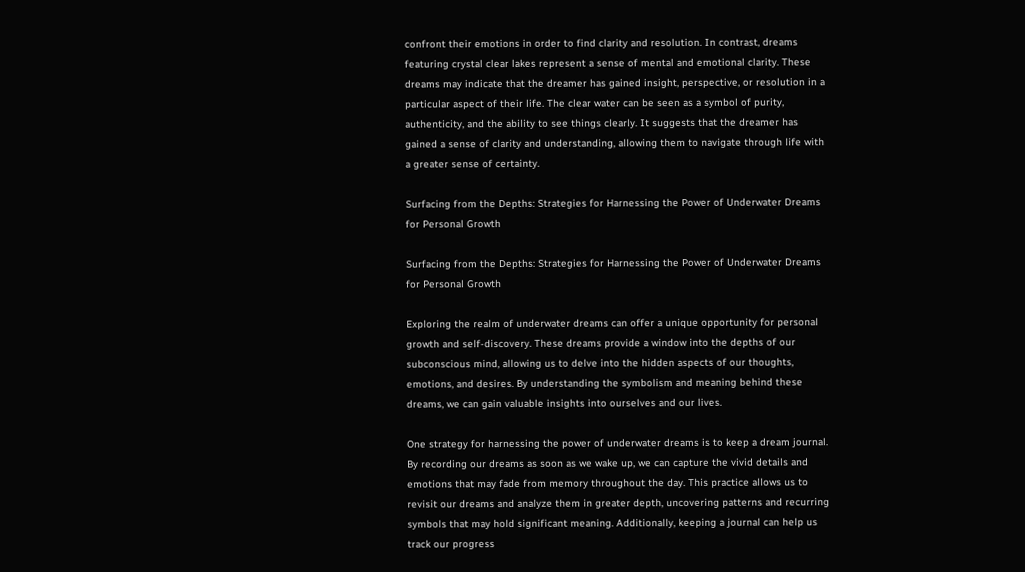confront their emotions in order to find clarity and resolution. In contrast, dreams featuring crystal clear lakes represent a sense of mental and emotional clarity. These dreams may indicate that the dreamer has gained insight, perspective, or resolution in a particular aspect of their life. The clear water can be seen as a symbol of purity, authenticity, and the ability to see things clearly. It suggests that the dreamer has gained a sense of clarity and understanding, allowing them to navigate through life with a greater sense of certainty.

Surfacing from the Depths: Strategies for Harnessing the Power of Underwater Dreams for Personal Growth

Surfacing from the Depths: Strategies for Harnessing the Power of Underwater Dreams for Personal Growth

Exploring the realm of underwater dreams can offer a unique opportunity for personal growth and self-discovery. These dreams provide a window into the depths of our subconscious mind, allowing us to delve into the hidden aspects of our thoughts, emotions, and desires. By understanding the symbolism and meaning behind these dreams, we can gain valuable insights into ourselves and our lives.

One strategy for harnessing the power of underwater dreams is to keep a dream journal. By recording our dreams as soon as we wake up, we can capture the vivid details and emotions that may fade from memory throughout the day. This practice allows us to revisit our dreams and analyze them in greater depth, uncovering patterns and recurring symbols that may hold significant meaning. Additionally, keeping a journal can help us track our progress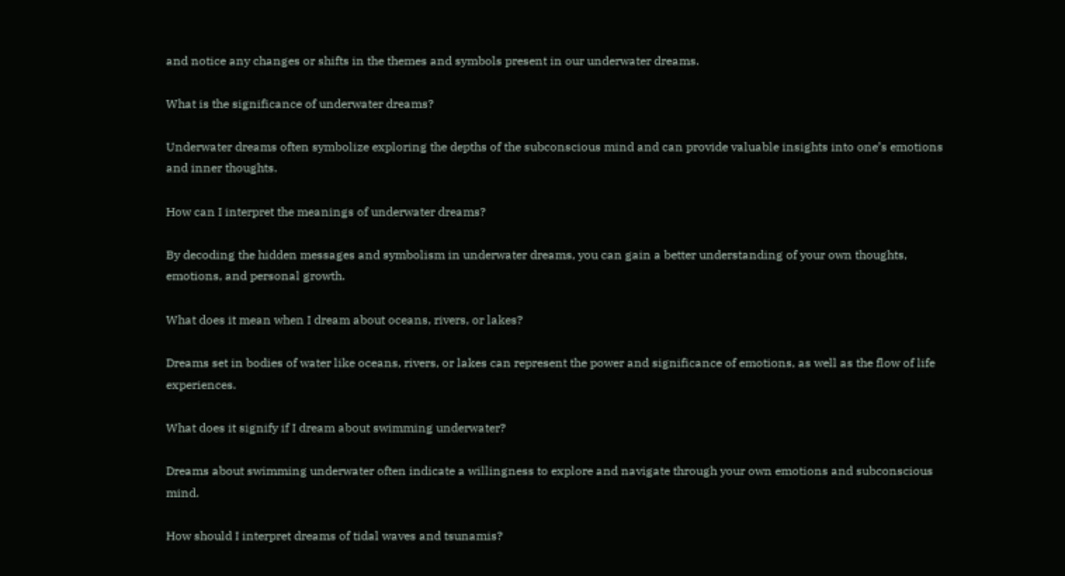and notice any changes or shifts in the themes and symbols present in our underwater dreams.

What is the significance of underwater dreams?

Underwater dreams often symbolize exploring the depths of the subconscious mind and can provide valuable insights into one’s emotions and inner thoughts.

How can I interpret the meanings of underwater dreams?

By decoding the hidden messages and symbolism in underwater dreams, you can gain a better understanding of your own thoughts, emotions, and personal growth.

What does it mean when I dream about oceans, rivers, or lakes?

Dreams set in bodies of water like oceans, rivers, or lakes can represent the power and significance of emotions, as well as the flow of life experiences.

What does it signify if I dream about swimming underwater?

Dreams about swimming underwater often indicate a willingness to explore and navigate through your own emotions and subconscious mind.

How should I interpret dreams of tidal waves and tsunamis?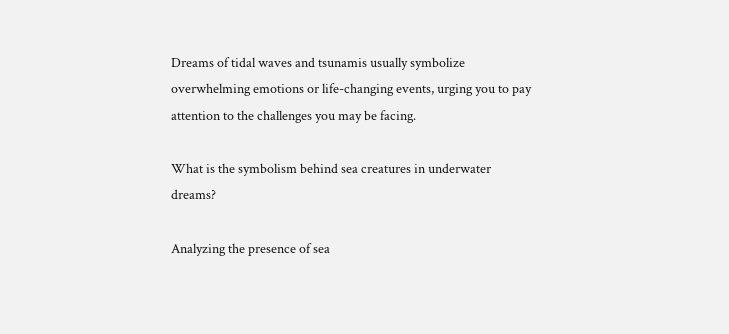Dreams of tidal waves and tsunamis usually symbolize overwhelming emotions or life-changing events, urging you to pay attention to the challenges you may be facing.

What is the symbolism behind sea creatures in underwater dreams?

Analyzing the presence of sea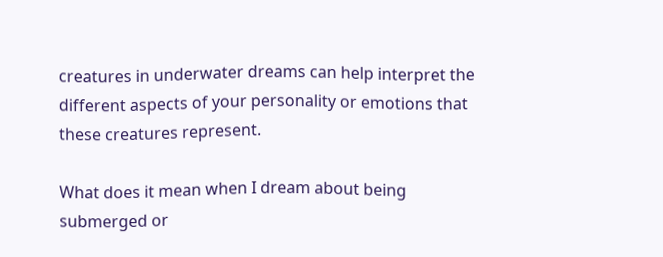creatures in underwater dreams can help interpret the different aspects of your personality or emotions that these creatures represent.

What does it mean when I dream about being submerged or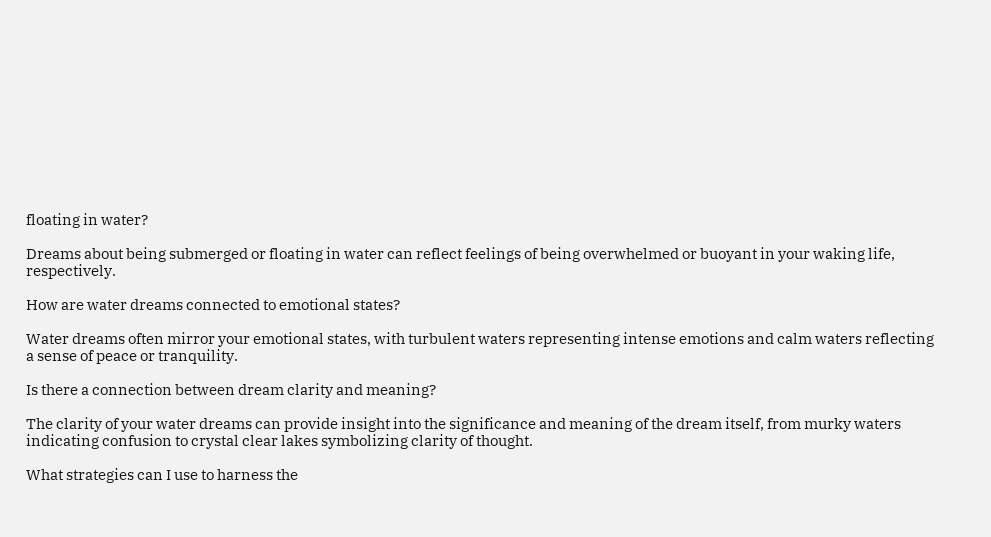floating in water?

Dreams about being submerged or floating in water can reflect feelings of being overwhelmed or buoyant in your waking life, respectively.

How are water dreams connected to emotional states?

Water dreams often mirror your emotional states, with turbulent waters representing intense emotions and calm waters reflecting a sense of peace or tranquility.

Is there a connection between dream clarity and meaning?

The clarity of your water dreams can provide insight into the significance and meaning of the dream itself, from murky waters indicating confusion to crystal clear lakes symbolizing clarity of thought.

What strategies can I use to harness the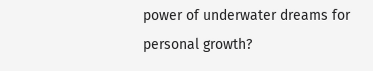power of underwater dreams for personal growth?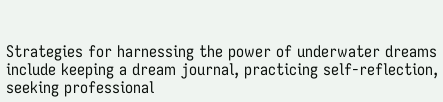Strategies for harnessing the power of underwater dreams include keeping a dream journal, practicing self-reflection, seeking professional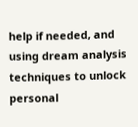help if needed, and using dream analysis techniques to unlock personal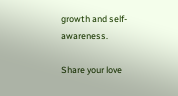growth and self-awareness.

Share your love